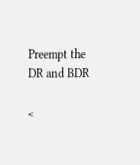Preempt the DR and BDR

<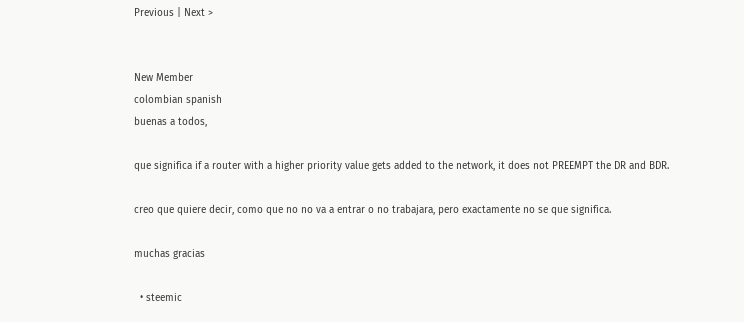Previous | Next >


New Member
colombian spanish
buenas a todos,

que significa if a router with a higher priority value gets added to the network, it does not PREEMPT the DR and BDR.

creo que quiere decir, como que no no va a entrar o no trabajara, pero exactamente no se que significa.

muchas gracias

  • steemic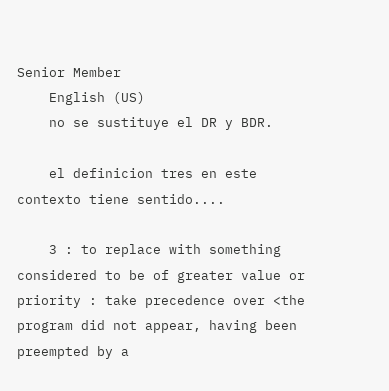Senior Member
    English (US)
    no se sustituye el DR y BDR.

    el definicion tres en este contexto tiene sentido....

    3 : to replace with something considered to be of greater value or priority : take precedence over <the program did not appear, having been preempted by a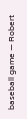baseball game — Robert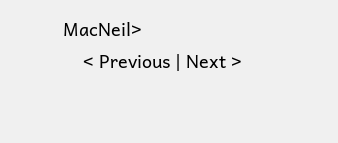MacNeil>
    < Previous | Next >